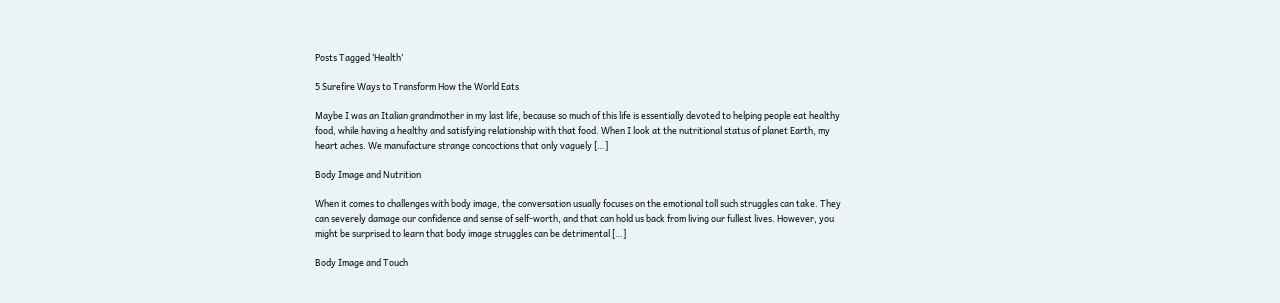Posts Tagged ‘Health’

5 Surefire Ways to Transform How the World Eats

Maybe I was an Italian grandmother in my last life, because so much of this life is essentially devoted to helping people eat healthy food, while having a healthy and satisfying relationship with that food. When I look at the nutritional status of planet Earth, my heart aches. We manufacture strange concoctions that only vaguely […]

Body Image and Nutrition

When it comes to challenges with body image, the conversation usually focuses on the emotional toll such struggles can take. They can severely damage our confidence and sense of self-worth, and that can hold us back from living our fullest lives. However, you might be surprised to learn that body image struggles can be detrimental […]

Body Image and Touch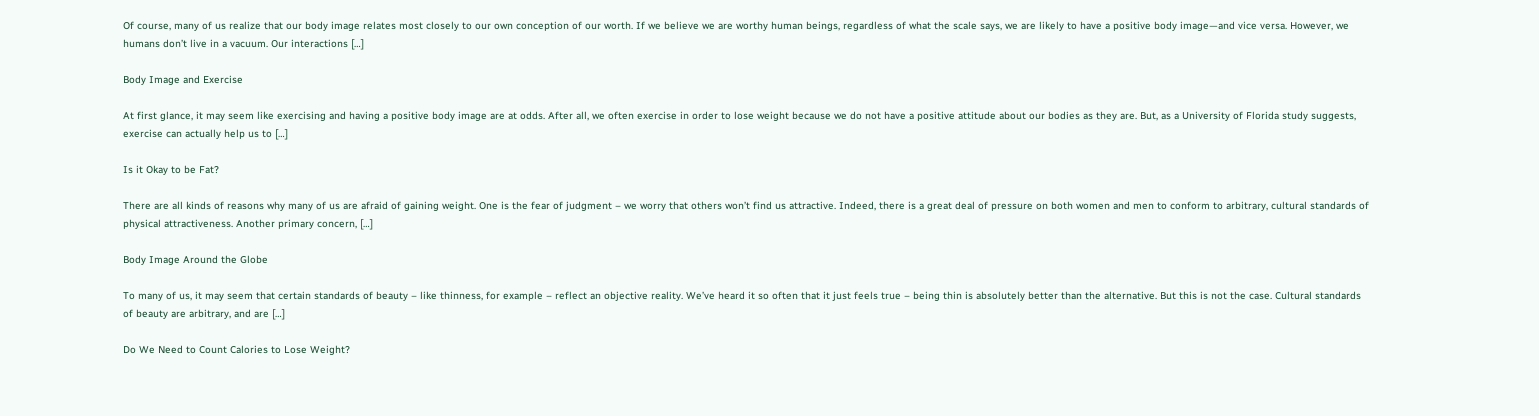Of course, many of us realize that our body image relates most closely to our own conception of our worth. If we believe we are worthy human beings, regardless of what the scale says, we are likely to have a positive body image—and vice versa. However, we humans don’t live in a vacuum. Our interactions […]

Body Image and Exercise

At first glance, it may seem like exercising and having a positive body image are at odds. After all, we often exercise in order to lose weight because we do not have a positive attitude about our bodies as they are. But, as a University of Florida study suggests, exercise can actually help us to […]

Is it Okay to be Fat?

There are all kinds of reasons why many of us are afraid of gaining weight. One is the fear of judgment – we worry that others won’t find us attractive. Indeed, there is a great deal of pressure on both women and men to conform to arbitrary, cultural standards of physical attractiveness. Another primary concern, […]

Body Image Around the Globe

To many of us, it may seem that certain standards of beauty – like thinness, for example – reflect an objective reality. We’ve heard it so often that it just feels true – being thin is absolutely better than the alternative. But this is not the case. Cultural standards of beauty are arbitrary, and are […]

Do We Need to Count Calories to Lose Weight?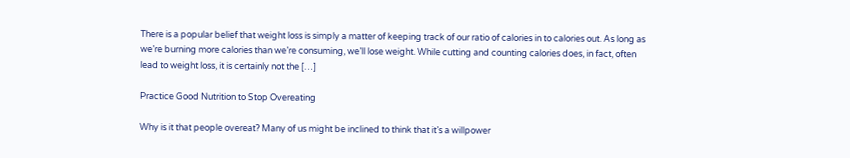There is a popular belief that weight loss is simply a matter of keeping track of our ratio of calories in to calories out. As long as we’re burning more calories than we’re consuming, we’ll lose weight. While cutting and counting calories does, in fact, often lead to weight loss, it is certainly not the […]

Practice Good Nutrition to Stop Overeating

Why is it that people overeat? Many of us might be inclined to think that it’s a willpower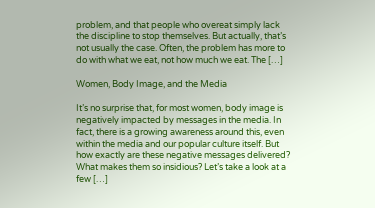problem, and that people who overeat simply lack the discipline to stop themselves. But actually, that’s not usually the case. Often, the problem has more to do with what we eat, not how much we eat. The […]

Women, Body Image, and the Media

It’s no surprise that, for most women, body image is negatively impacted by messages in the media. In fact, there is a growing awareness around this, even within the media and our popular culture itself. But how exactly are these negative messages delivered? What makes them so insidious? Let’s take a look at a few […]